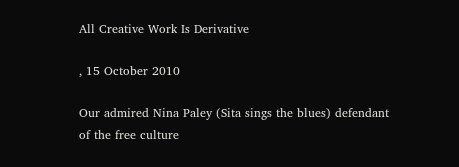All Creative Work Is Derivative

, 15 October 2010

Our admired Nina Paley (Sita sings the blues) defendant of the free culture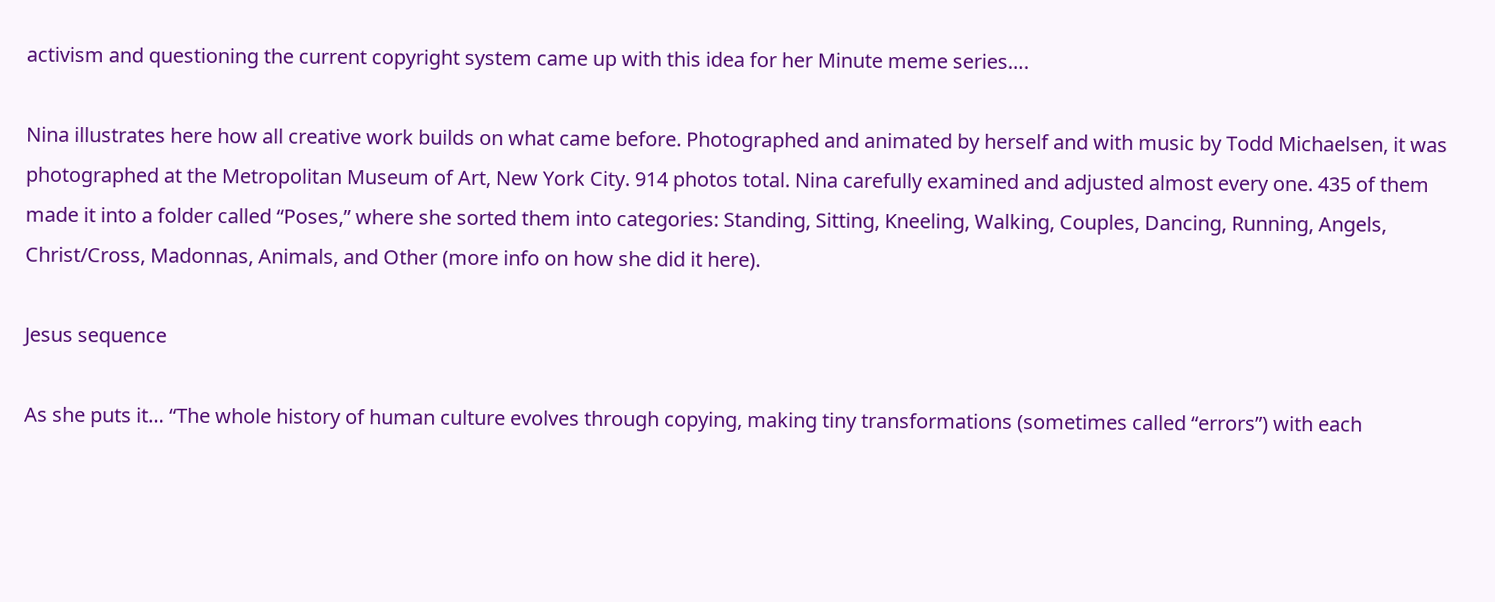activism and questioning the current copyright system came up with this idea for her Minute meme series….

Nina illustrates here how all creative work builds on what came before. Photographed and animated by herself and with music by Todd Michaelsen, it was photographed at the Metropolitan Museum of Art, New York City. 914 photos total. Nina carefully examined and adjusted almost every one. 435 of them made it into a folder called “Poses,” where she sorted them into categories: Standing, Sitting, Kneeling, Walking, Couples, Dancing, Running, Angels, Christ/Cross, Madonnas, Animals, and Other (more info on how she did it here).

Jesus sequence

As she puts it… “The whole history of human culture evolves through copying, making tiny transformations (sometimes called “errors”) with each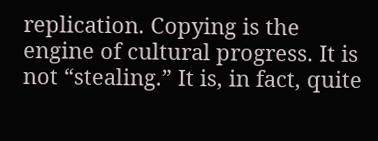replication. Copying is the engine of cultural progress. It is not “stealing.” It is, in fact, quite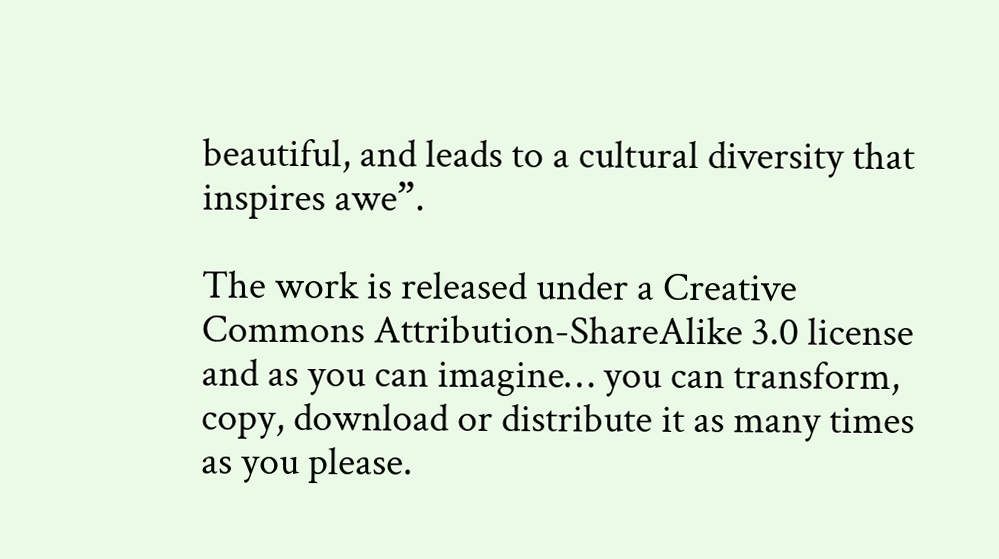beautiful, and leads to a cultural diversity that inspires awe”.

The work is released under a Creative Commons Attribution-ShareAlike 3.0 license and as you can imagine… you can transform, copy, download or distribute it as many times as you please.